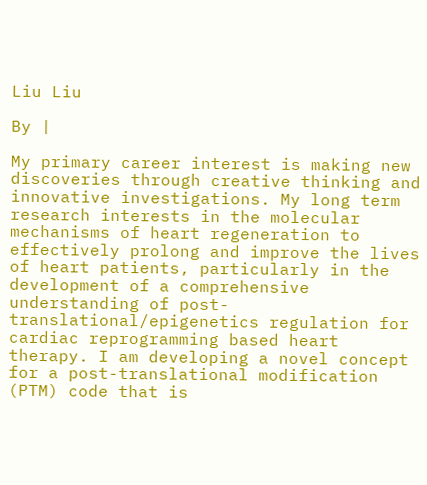Liu Liu

By |

My primary career interest is making new discoveries through creative thinking and innovative investigations. My long term research interests in the molecular mechanisms of heart regeneration to effectively prolong and improve the lives of heart patients, particularly in the development of a comprehensive understanding of post-translational/epigenetics regulation for cardiac reprogramming based heart therapy. I am developing a novel concept for a post-translational modification (PTM) code that is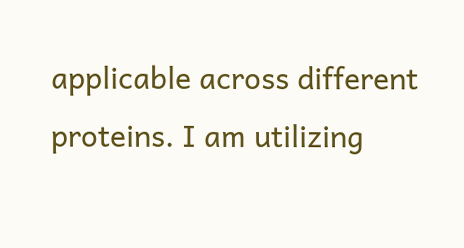applicable across different proteins. I am utilizing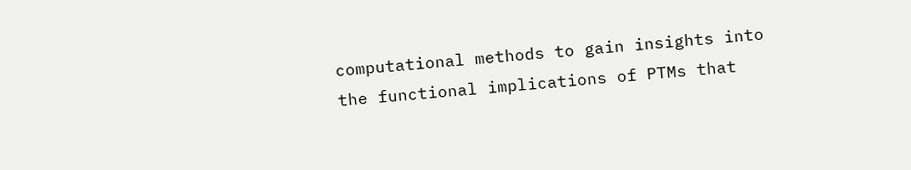computational methods to gain insights into the functional implications of PTMs that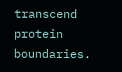transcend protein boundaries.